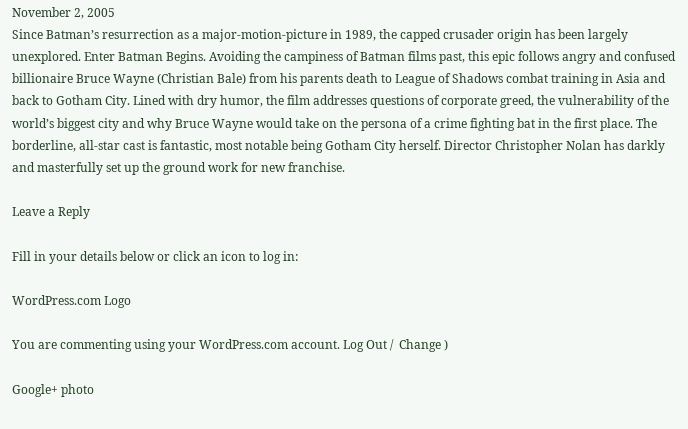November 2, 2005
Since Batman’s resurrection as a major-motion-picture in 1989, the capped crusader origin has been largely unexplored. Enter Batman Begins. Avoiding the campiness of Batman films past, this epic follows angry and confused billionaire Bruce Wayne (Christian Bale) from his parents death to League of Shadows combat training in Asia and back to Gotham City. Lined with dry humor, the film addresses questions of corporate greed, the vulnerability of the world’s biggest city and why Bruce Wayne would take on the persona of a crime fighting bat in the first place. The borderline, all-star cast is fantastic, most notable being Gotham City herself. Director Christopher Nolan has darkly and masterfully set up the ground work for new franchise.

Leave a Reply

Fill in your details below or click an icon to log in:

WordPress.com Logo

You are commenting using your WordPress.com account. Log Out /  Change )

Google+ photo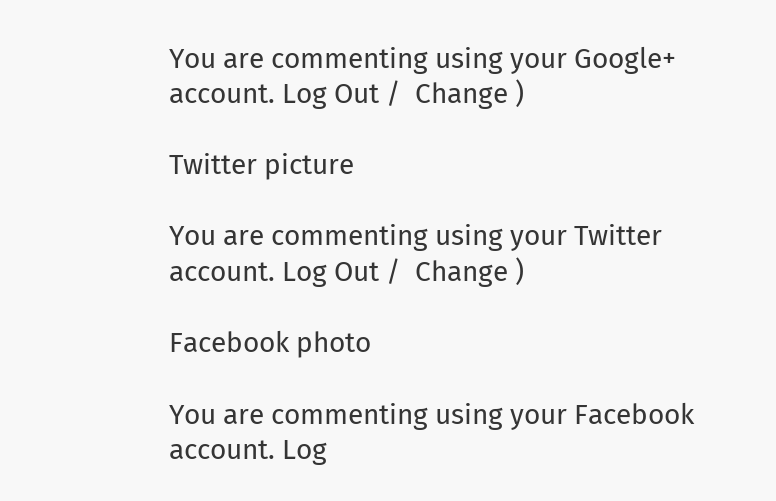You are commenting using your Google+ account. Log Out /  Change )

Twitter picture

You are commenting using your Twitter account. Log Out /  Change )

Facebook photo

You are commenting using your Facebook account. Log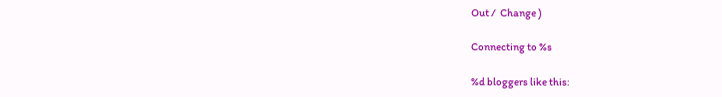Out /  Change )

Connecting to %s

%d bloggers like this: